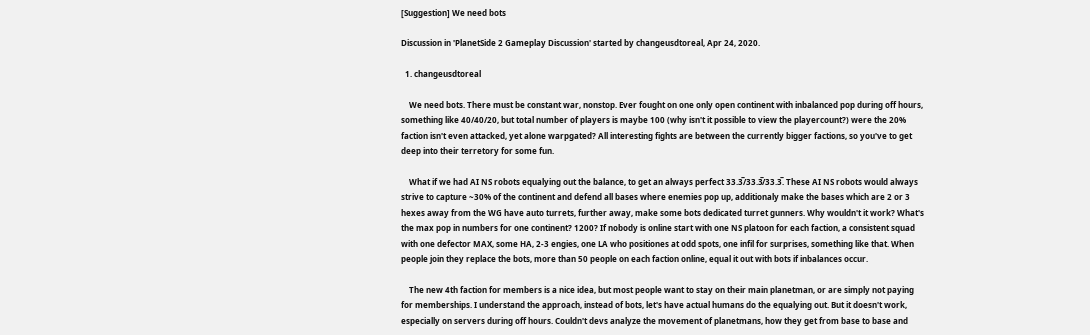[Suggestion] We need bots

Discussion in 'PlanetSide 2 Gameplay Discussion' started by changeusdtoreal, Apr 24, 2020.

  1. changeusdtoreal

    We need bots. There must be constant war, nonstop. Ever fought on one only open continent with inbalanced pop during off hours, something like 40/40/20, but total number of players is maybe 100 (why isn't it possible to view the playercount?) were the 20% faction isn't even attacked, yet alone warpgated? All interesting fights are between the currently bigger factions, so you've to get deep into their terretory for some fun.

    What if we had AI NS robots equalying out the balance, to get an always perfect 33.3̅/33.3̅/33.3̅. These AI NS robots would always strive to capture ~30% of the continent and defend all bases where enemies pop up, additionaly make the bases which are 2 or 3 hexes away from the WG have auto turrets, further away, make some bots dedicated turret gunners. Why wouldn't it work? What's the max pop in numbers for one continent? 1200? If nobody is online start with one NS platoon for each faction, a consistent squad with one defector MAX, some HA, 2-3 engies, one LA who positiones at odd spots, one infil for surprises, something like that. When people join they replace the bots, more than 50 people on each faction online, equal it out with bots if inbalances occur.

    The new 4th faction for members is a nice idea, but most people want to stay on their main planetman, or are simply not paying for memberships. I understand the approach, instead of bots, let's have actual humans do the equalying out. But it doesn't work, especially on servers during off hours. Couldn't devs analyze the movement of planetmans, how they get from base to base and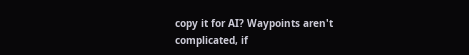copy it for AI? Waypoints aren't complicated, if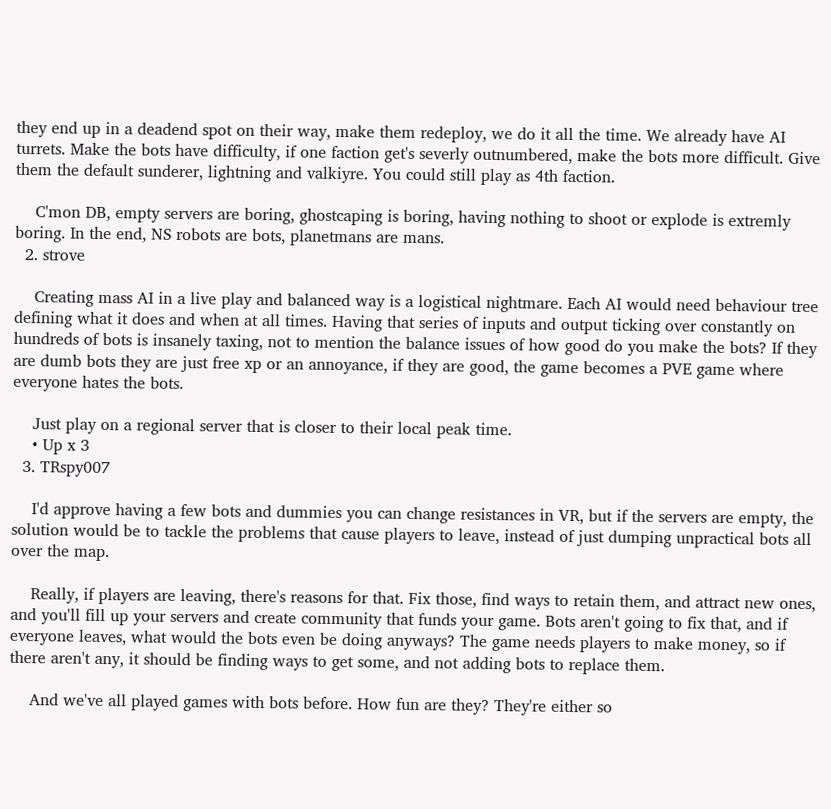they end up in a deadend spot on their way, make them redeploy, we do it all the time. We already have AI turrets. Make the bots have difficulty, if one faction get's severly outnumbered, make the bots more difficult. Give them the default sunderer, lightning and valkiyre. You could still play as 4th faction.

    C'mon DB, empty servers are boring, ghostcaping is boring, having nothing to shoot or explode is extremly boring. In the end, NS robots are bots, planetmans are mans.
  2. strove

    Creating mass AI in a live play and balanced way is a logistical nightmare. Each AI would need behaviour tree defining what it does and when at all times. Having that series of inputs and output ticking over constantly on hundreds of bots is insanely taxing, not to mention the balance issues of how good do you make the bots? If they are dumb bots they are just free xp or an annoyance, if they are good, the game becomes a PVE game where everyone hates the bots.

    Just play on a regional server that is closer to their local peak time.
    • Up x 3
  3. TRspy007

    I'd approve having a few bots and dummies you can change resistances in VR, but if the servers are empty, the solution would be to tackle the problems that cause players to leave, instead of just dumping unpractical bots all over the map.

    Really, if players are leaving, there's reasons for that. Fix those, find ways to retain them, and attract new ones, and you'll fill up your servers and create community that funds your game. Bots aren't going to fix that, and if everyone leaves, what would the bots even be doing anyways? The game needs players to make money, so if there aren't any, it should be finding ways to get some, and not adding bots to replace them.

    And we've all played games with bots before. How fun are they? They're either so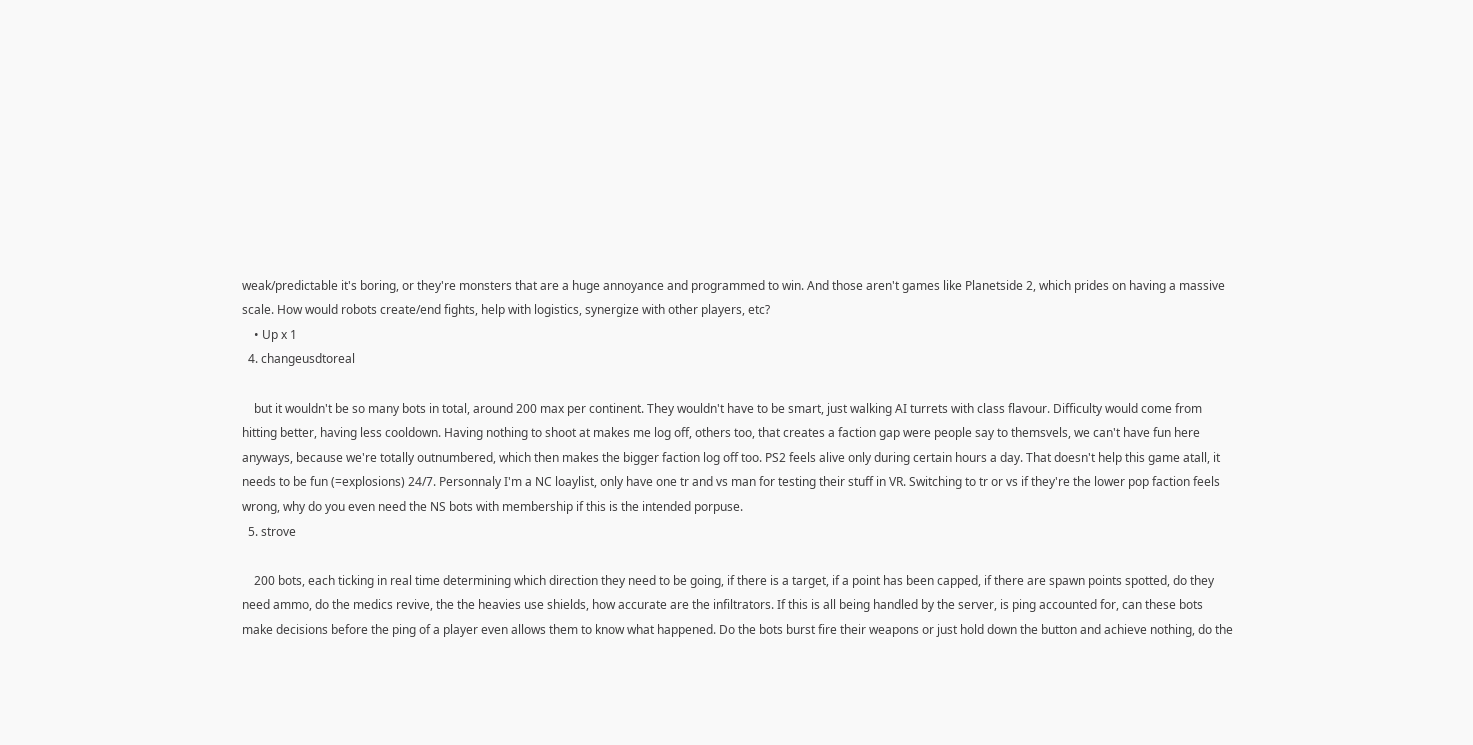weak/predictable it's boring, or they're monsters that are a huge annoyance and programmed to win. And those aren't games like Planetside 2, which prides on having a massive scale. How would robots create/end fights, help with logistics, synergize with other players, etc?
    • Up x 1
  4. changeusdtoreal

    but it wouldn't be so many bots in total, around 200 max per continent. They wouldn't have to be smart, just walking AI turrets with class flavour. Difficulty would come from hitting better, having less cooldown. Having nothing to shoot at makes me log off, others too, that creates a faction gap were people say to themsvels, we can't have fun here anyways, because we're totally outnumbered, which then makes the bigger faction log off too. PS2 feels alive only during certain hours a day. That doesn't help this game atall, it needs to be fun (=explosions) 24/7. Personnaly I'm a NC loaylist, only have one tr and vs man for testing their stuff in VR. Switching to tr or vs if they're the lower pop faction feels wrong, why do you even need the NS bots with membership if this is the intended porpuse.
  5. strove

    200 bots, each ticking in real time determining which direction they need to be going, if there is a target, if a point has been capped, if there are spawn points spotted, do they need ammo, do the medics revive, the the heavies use shields, how accurate are the infiltrators. If this is all being handled by the server, is ping accounted for, can these bots make decisions before the ping of a player even allows them to know what happened. Do the bots burst fire their weapons or just hold down the button and achieve nothing, do the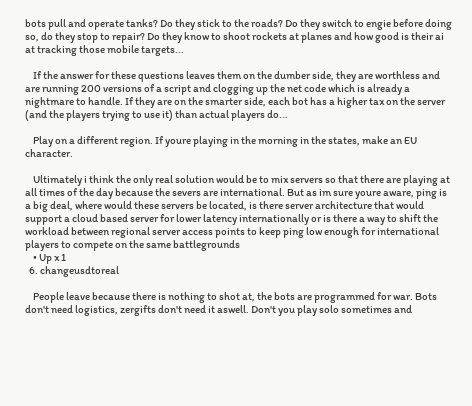bots pull and operate tanks? Do they stick to the roads? Do they switch to engie before doing so, do they stop to repair? Do they know to shoot rockets at planes and how good is their ai at tracking those mobile targets...

    If the answer for these questions leaves them on the dumber side, they are worthless and are running 200 versions of a script and clogging up the net code which is already a nightmare to handle. If they are on the smarter side, each bot has a higher tax on the server (and the players trying to use it) than actual players do...

    Play on a different region. If youre playing in the morning in the states, make an EU character.

    Ultimately i think the only real solution would be to mix servers so that there are playing at all times of the day because the severs are international. But as im sure youre aware, ping is a big deal, where would these servers be located, is there server architecture that would support a cloud based server for lower latency internationally or is there a way to shift the workload between regional server access points to keep ping low enough for international players to compete on the same battlegrounds
    • Up x 1
  6. changeusdtoreal

    People leave because there is nothing to shot at, the bots are programmed for war. Bots don't need logistics, zergifts don't need it aswell. Don't you play solo sometimes and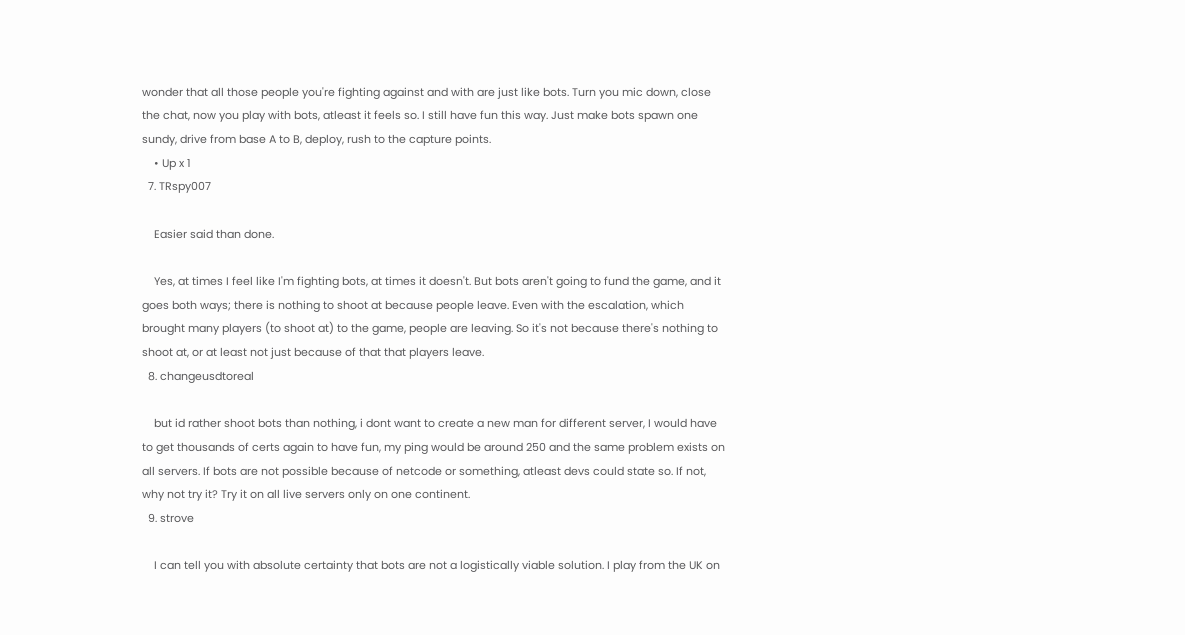wonder that all those people you're fighting against and with are just like bots. Turn you mic down, close the chat, now you play with bots, atleast it feels so. I still have fun this way. Just make bots spawn one sundy, drive from base A to B, deploy, rush to the capture points.
    • Up x 1
  7. TRspy007

    Easier said than done.

    Yes, at times I feel like I'm fighting bots, at times it doesn't. But bots aren't going to fund the game, and it goes both ways; there is nothing to shoot at because people leave. Even with the escalation, which brought many players (to shoot at) to the game, people are leaving. So it's not because there's nothing to shoot at, or at least not just because of that that players leave.
  8. changeusdtoreal

    but id rather shoot bots than nothing, i dont want to create a new man for different server, I would have to get thousands of certs again to have fun, my ping would be around 250 and the same problem exists on all servers. If bots are not possible because of netcode or something, atleast devs could state so. If not, why not try it? Try it on all live servers only on one continent.
  9. strove

    I can tell you with absolute certainty that bots are not a logistically viable solution. I play from the UK on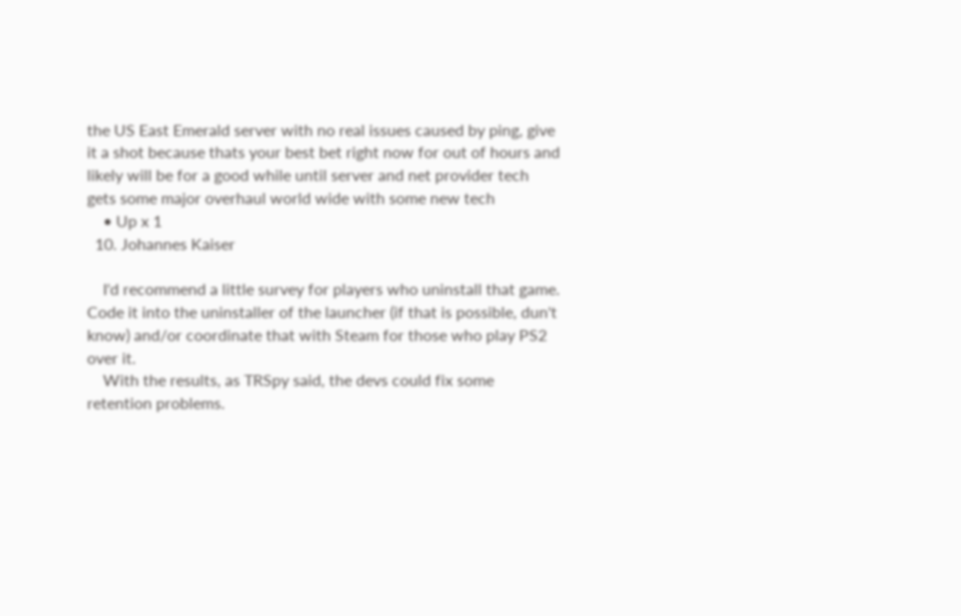the US East Emerald server with no real issues caused by ping, give it a shot because thats your best bet right now for out of hours and likely will be for a good while until server and net provider tech gets some major overhaul world wide with some new tech
    • Up x 1
  10. Johannes Kaiser

    I'd recommend a little survey for players who uninstall that game. Code it into the uninstaller of the launcher (if that is possible, dun't know) and/or coordinate that with Steam for those who play PS2 over it.
    With the results, as TRSpy said, the devs could fix some retention problems.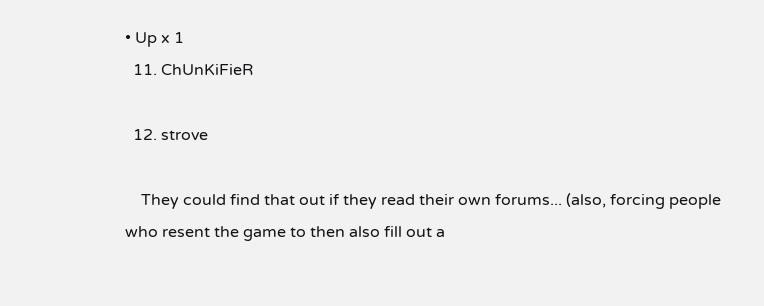• Up x 1
  11. ChUnKiFieR

  12. strove

    They could find that out if they read their own forums... (also, forcing people who resent the game to then also fill out a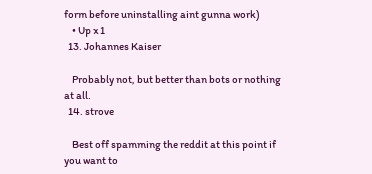form before uninstalling aint gunna work)
    • Up x 1
  13. Johannes Kaiser

    Probably not, but better than bots or nothing at all.
  14. strove

    Best off spamming the reddit at this point if you want to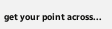get your point across...